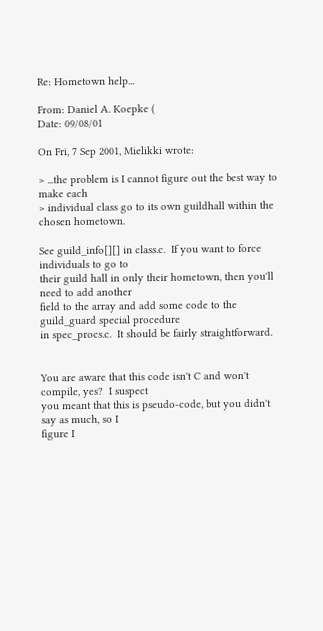Re: Hometown help...

From: Daniel A. Koepke (
Date: 09/08/01

On Fri, 7 Sep 2001, Mielikki wrote:

> ...the problem is I cannot figure out the best way to make each
> individual class go to its own guildhall within the chosen hometown.

See guild_info[][] in class.c.  If you want to force individuals to go to
their guild hall in only their hometown, then you'll need to add another
field to the array and add some code to the guild_guard special procedure
in spec_procs.c.  It should be fairly straightforward.


You are aware that this code isn't C and won't compile, yes?  I suspect
you meant that this is pseudo-code, but you didn't say as much, so I
figure I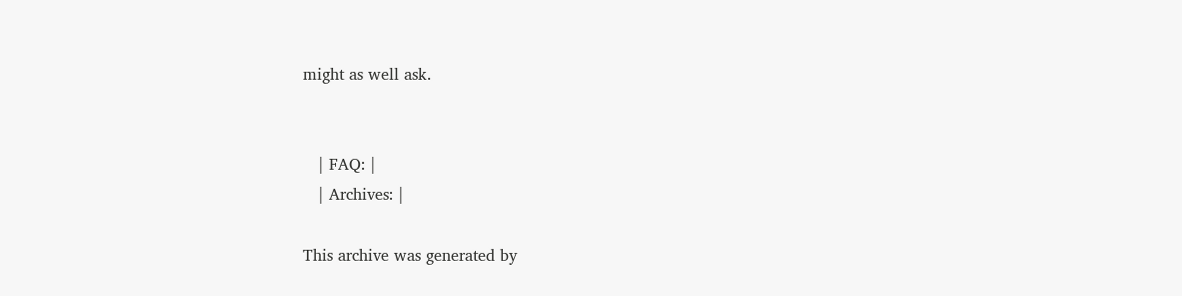might as well ask.


   | FAQ: |
   | Archives: |

This archive was generated by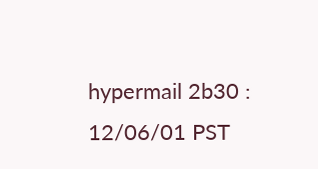hypermail 2b30 : 12/06/01 PST